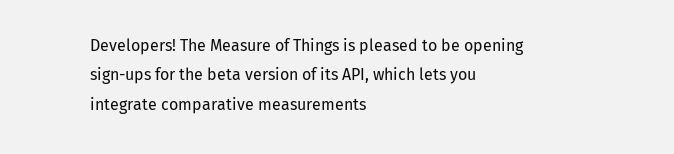Developers! The Measure of Things is pleased to be opening sign-ups for the beta version of its API, which lets you integrate comparative measurements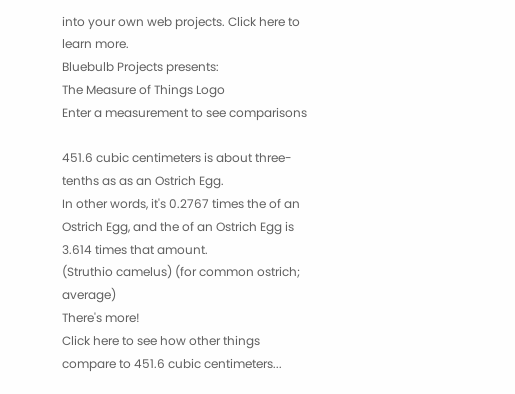into your own web projects. Click here to learn more.
Bluebulb Projects presents:
The Measure of Things Logo
Enter a measurement to see comparisons

451.6 cubic centimeters is about three-tenths as as an Ostrich Egg.
In other words, it's 0.2767 times the of an Ostrich Egg, and the of an Ostrich Egg is 3.614 times that amount.
(Struthio camelus) (for common ostrich; average)
There's more!
Click here to see how other things compare to 451.6 cubic centimeters...